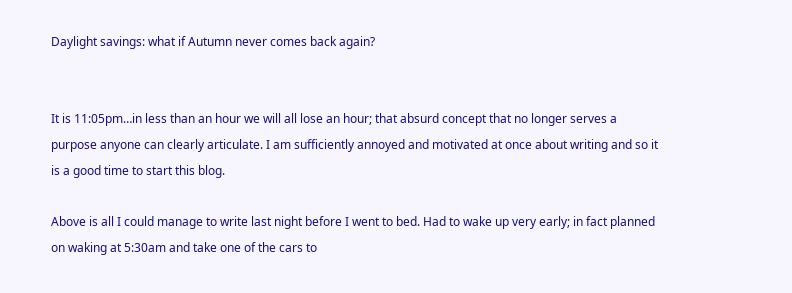Daylight savings: what if Autumn never comes back again?


It is 11:05pm…in less than an hour we will all lose an hour; that absurd concept that no longer serves a purpose anyone can clearly articulate. I am sufficiently annoyed and motivated at once about writing and so it is a good time to start this blog.

Above is all I could manage to write last night before I went to bed. Had to wake up very early; in fact planned on waking at 5:30am and take one of the cars to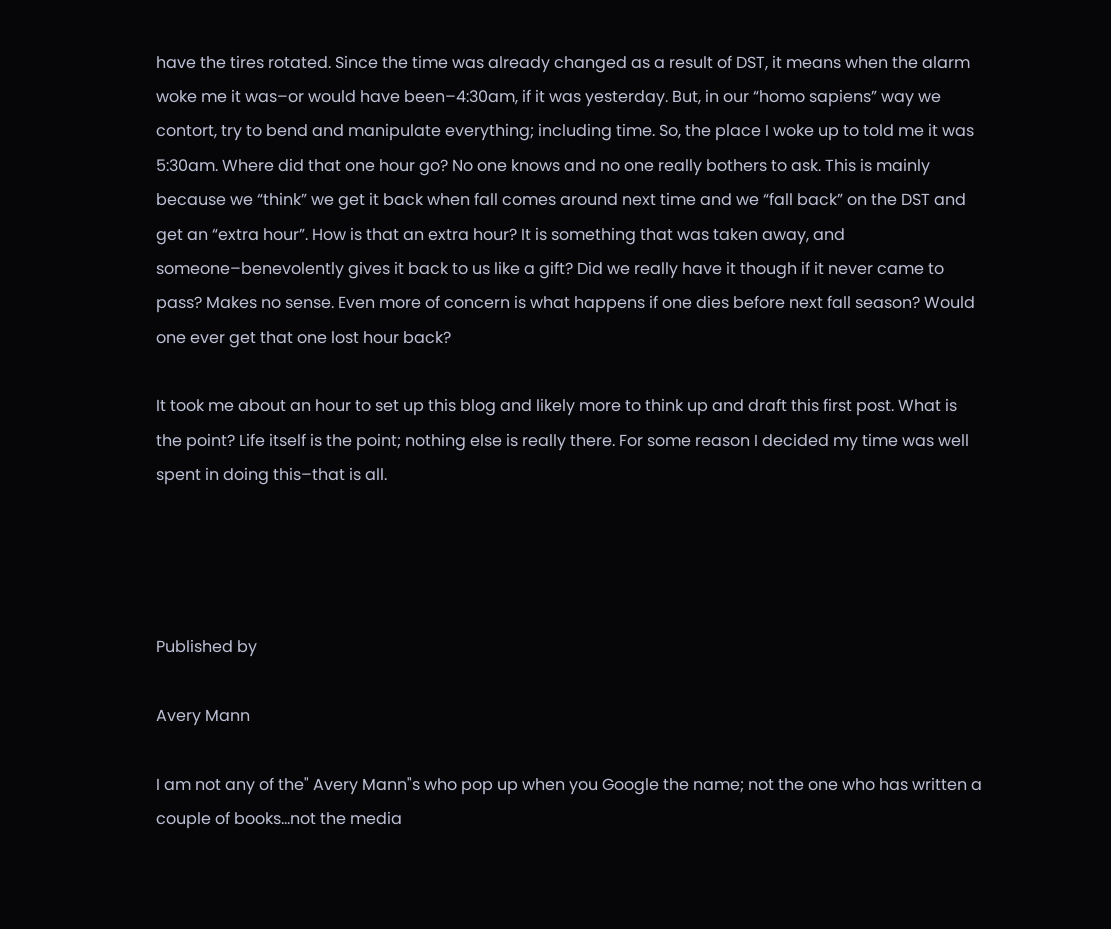have the tires rotated. Since the time was already changed as a result of DST, it means when the alarm woke me it was–or would have been–4:30am, if it was yesterday. But, in our “homo sapiens” way we contort, try to bend and manipulate everything; including time. So, the place I woke up to told me it was 5:30am. Where did that one hour go? No one knows and no one really bothers to ask. This is mainly because we “think” we get it back when fall comes around next time and we “fall back” on the DST and get an “extra hour”. How is that an extra hour? It is something that was taken away, and someone–benevolently gives it back to us like a gift? Did we really have it though if it never came to pass? Makes no sense. Even more of concern is what happens if one dies before next fall season? Would one ever get that one lost hour back?

It took me about an hour to set up this blog and likely more to think up and draft this first post. What is the point? Life itself is the point; nothing else is really there. For some reason I decided my time was well spent in doing this–that is all.




Published by

Avery Mann

I am not any of the" Avery Mann"s who pop up when you Google the name; not the one who has written a couple of books...not the media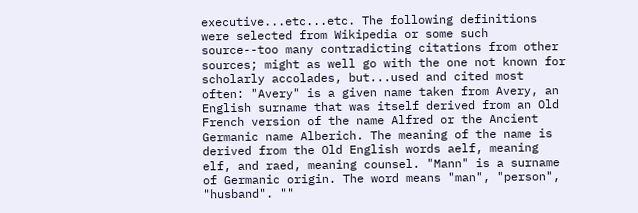executive...etc...etc. The following definitions were selected from Wikipedia or some such source--too many contradicting citations from other sources; might as well go with the one not known for scholarly accolades, but...used and cited most often: "Avery" is a given name taken from Avery, an English surname that was itself derived from an Old French version of the name Alfred or the Ancient Germanic name Alberich. The meaning of the name is derived from the Old English words aelf, meaning elf, and raed, meaning counsel. "Mann" is a surname of Germanic origin. The word means "man", "person", "husband". ""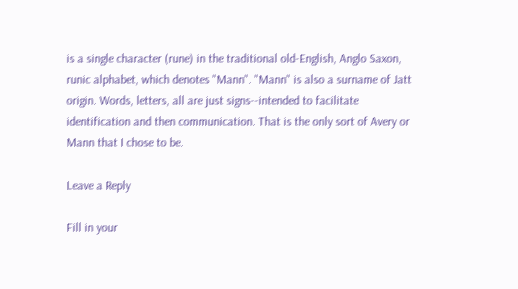is a single character (rune) in the traditional old-English, Anglo Saxon, runic alphabet, which denotes "Mann". "Mann" is also a surname of Jatt origin. Words, letters, all are just signs--intended to facilitate identification and then communication. That is the only sort of Avery or Mann that I chose to be.

Leave a Reply

Fill in your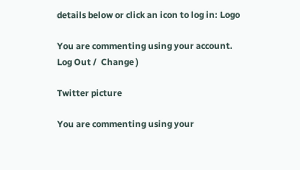details below or click an icon to log in: Logo

You are commenting using your account. Log Out /  Change )

Twitter picture

You are commenting using your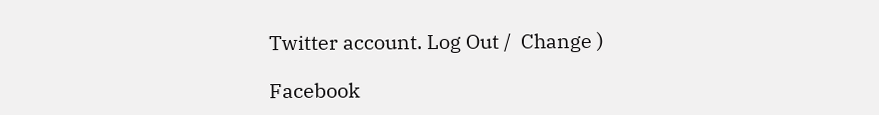Twitter account. Log Out /  Change )

Facebook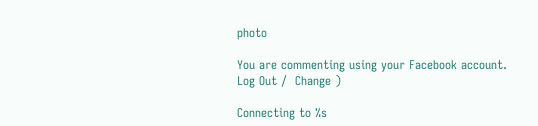photo

You are commenting using your Facebook account. Log Out /  Change )

Connecting to %s